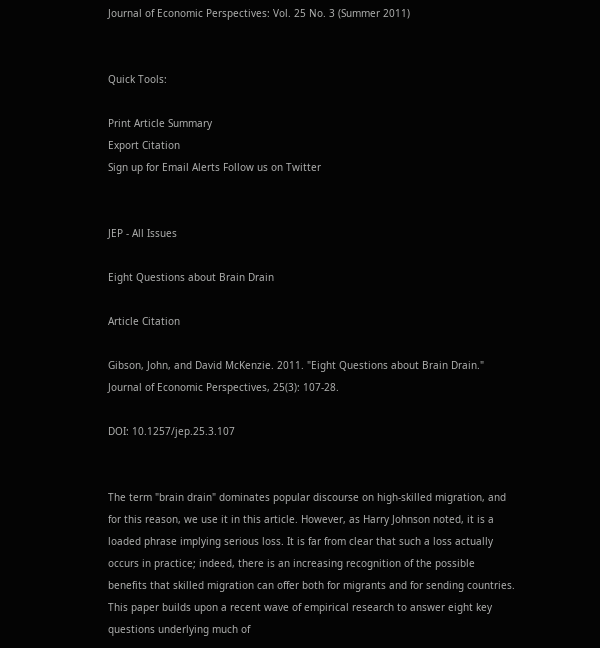Journal of Economic Perspectives: Vol. 25 No. 3 (Summer 2011)


Quick Tools:

Print Article Summary
Export Citation
Sign up for Email Alerts Follow us on Twitter


JEP - All Issues

Eight Questions about Brain Drain

Article Citation

Gibson, John, and David McKenzie. 2011. "Eight Questions about Brain Drain." Journal of Economic Perspectives, 25(3): 107-28.

DOI: 10.1257/jep.25.3.107


The term "brain drain" dominates popular discourse on high-skilled migration, and for this reason, we use it in this article. However, as Harry Johnson noted, it is a loaded phrase implying serious loss. It is far from clear that such a loss actually occurs in practice; indeed, there is an increasing recognition of the possible benefits that skilled migration can offer both for migrants and for sending countries. This paper builds upon a recent wave of empirical research to answer eight key questions underlying much of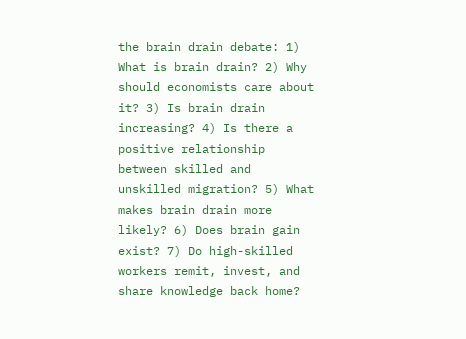the brain drain debate: 1) What is brain drain? 2) Why should economists care about it? 3) Is brain drain increasing? 4) Is there a positive relationship between skilled and unskilled migration? 5) What makes brain drain more likely? 6) Does brain gain exist? 7) Do high-skilled workers remit, invest, and share knowledge back home?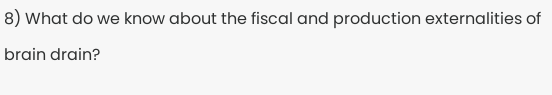8) What do we know about the fiscal and production externalities of brain drain?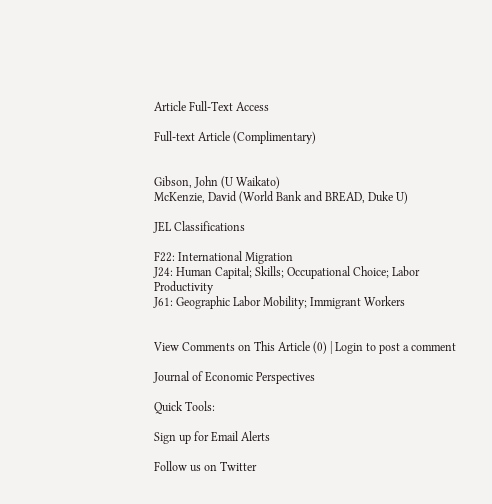Article Full-Text Access

Full-text Article (Complimentary)


Gibson, John (U Waikato)
McKenzie, David (World Bank and BREAD, Duke U)

JEL Classifications

F22: International Migration
J24: Human Capital; Skills; Occupational Choice; Labor Productivity
J61: Geographic Labor Mobility; Immigrant Workers


View Comments on This Article (0) | Login to post a comment

Journal of Economic Perspectives

Quick Tools:

Sign up for Email Alerts

Follow us on Twitter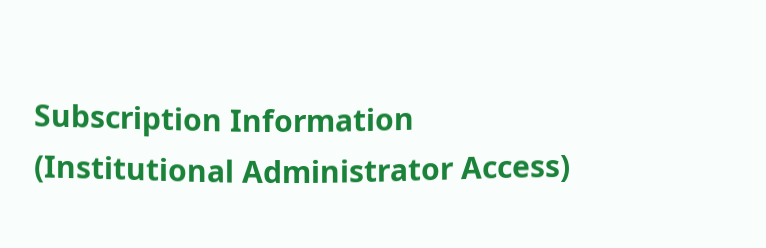Subscription Information
(Institutional Administrator Access)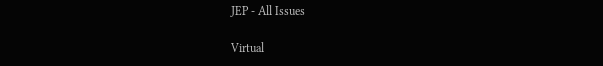JEP - All Issues

Virtual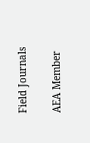Field Journals

AEA Member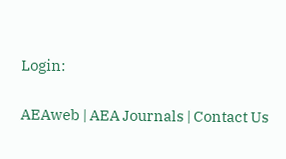Login:

AEAweb | AEA Journals | Contact Us